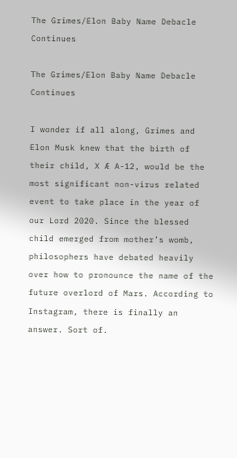The Grimes/Elon Baby Name Debacle Continues

The Grimes/Elon Baby Name Debacle Continues

I wonder if all along, Grimes and Elon Musk knew that the birth of their child, X Æ A-12, would be the most significant non-virus related event to take place in the year of our Lord 2020. Since the blessed child emerged from mother’s womb, philosophers have debated heavily over how to pronounce the name of the future overlord of Mars. According to Instagram, there is finally an answer. Sort of.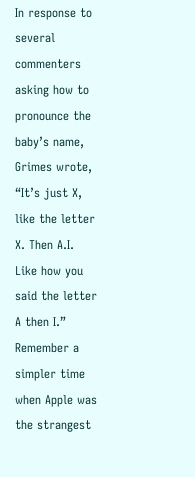In response to several commenters asking how to pronounce the baby’s name, Grimes wrote, “It’s just X, like the letter X. Then A.I. Like how you said the letter A then I.” Remember a simpler time when Apple was the strangest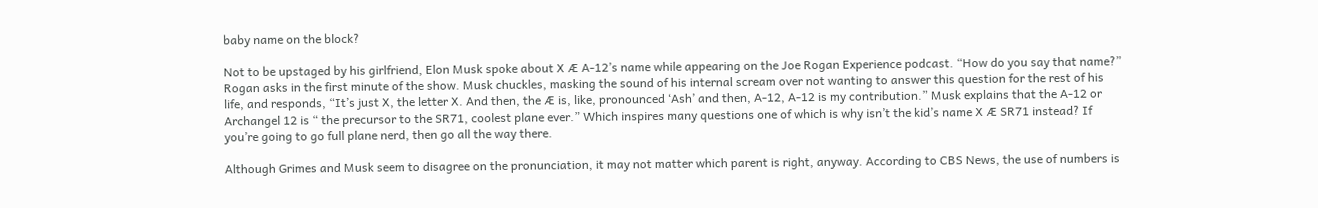baby name on the block?

Not to be upstaged by his girlfriend, Elon Musk spoke about X Æ A-12’s name while appearing on the Joe Rogan Experience podcast. “How do you say that name?” Rogan asks in the first minute of the show. Musk chuckles, masking the sound of his internal scream over not wanting to answer this question for the rest of his life, and responds, “It’s just X, the letter X. And then, the Æ is, like, pronounced ‘Ash’ and then, A-12, A-12 is my contribution.” Musk explains that the A-12 or Archangel 12 is “ the precursor to the SR71, coolest plane ever.” Which inspires many questions one of which is why isn’t the kid’s name X Æ SR71 instead? If you’re going to go full plane nerd, then go all the way there.

Although Grimes and Musk seem to disagree on the pronunciation, it may not matter which parent is right, anyway. According to CBS News, the use of numbers is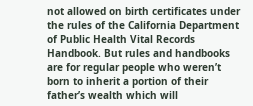not allowed on birth certificates under the rules of the California Department of Public Health Vital Records Handbook. But rules and handbooks are for regular people who weren’t born to inherit a portion of their father’s wealth which will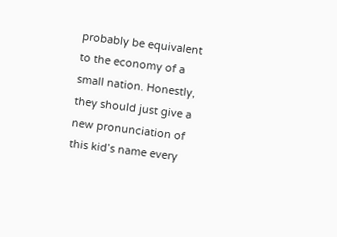probably be equivalent to the economy of a small nation. Honestly, they should just give a new pronunciation of this kid’s name every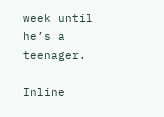week until he’s a teenager.

Inline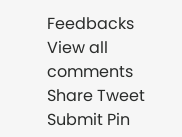Feedbacks
View all comments
Share Tweet Submit Pin